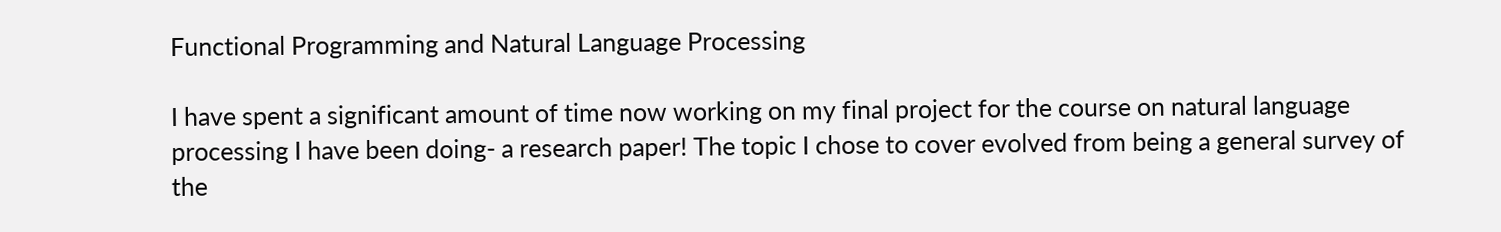Functional Programming and Natural Language Processing

I have spent a significant amount of time now working on my final project for the course on natural language processing I have been doing- a research paper! The topic I chose to cover evolved from being a general survey of the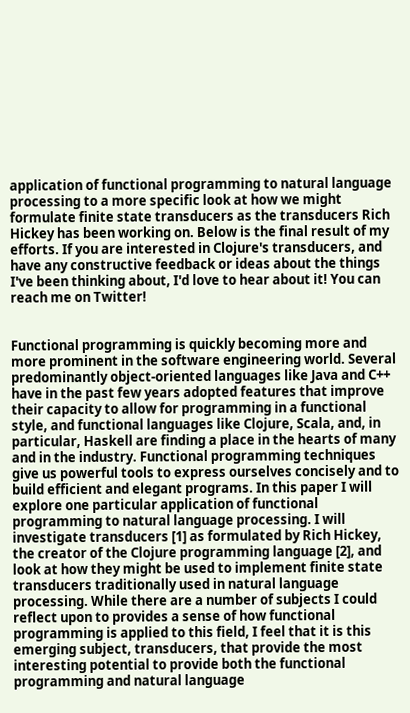application of functional programming to natural language processing to a more specific look at how we might formulate finite state transducers as the transducers Rich Hickey has been working on. Below is the final result of my efforts. If you are interested in Clojure's transducers, and have any constructive feedback or ideas about the things I've been thinking about, I'd love to hear about it! You can reach me on Twitter!


Functional programming is quickly becoming more and more prominent in the software engineering world. Several predominantly object-oriented languages like Java and C++ have in the past few years adopted features that improve their capacity to allow for programming in a functional style, and functional languages like Clojure, Scala, and, in particular, Haskell are finding a place in the hearts of many and in the industry. Functional programming techniques give us powerful tools to express ourselves concisely and to build efficient and elegant programs. In this paper I will explore one particular application of functional programming to natural language processing. I will investigate transducers [1] as formulated by Rich Hickey, the creator of the Clojure programming language [2], and look at how they might be used to implement finite state transducers traditionally used in natural language processing. While there are a number of subjects I could reflect upon to provides a sense of how functional programming is applied to this field, I feel that it is this emerging subject, transducers, that provide the most interesting potential to provide both the functional programming and natural language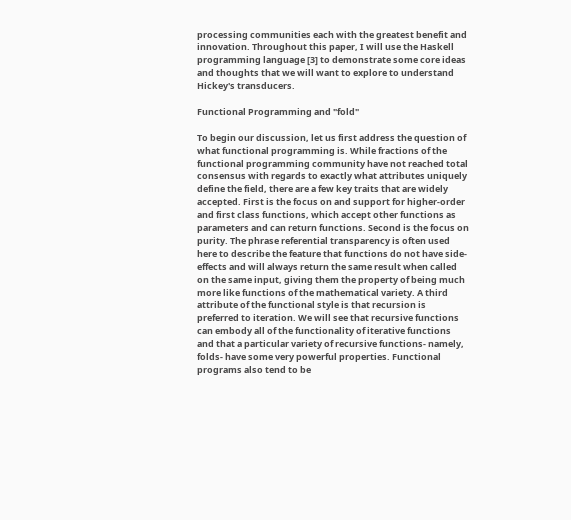processing communities each with the greatest benefit and innovation. Throughout this paper, I will use the Haskell programming language [3] to demonstrate some core ideas and thoughts that we will want to explore to understand Hickey's transducers.

Functional Programming and "fold"

To begin our discussion, let us first address the question of what functional programming is. While fractions of the functional programming community have not reached total consensus with regards to exactly what attributes uniquely define the field, there are a few key traits that are widely accepted. First is the focus on and support for higher-order and first class functions, which accept other functions as parameters and can return functions. Second is the focus on purity. The phrase referential transparency is often used here to describe the feature that functions do not have side-effects and will always return the same result when called on the same input, giving them the property of being much more like functions of the mathematical variety. A third attribute of the functional style is that recursion is preferred to iteration. We will see that recursive functions can embody all of the functionality of iterative functions and that a particular variety of recursive functions- namely, folds- have some very powerful properties. Functional programs also tend to be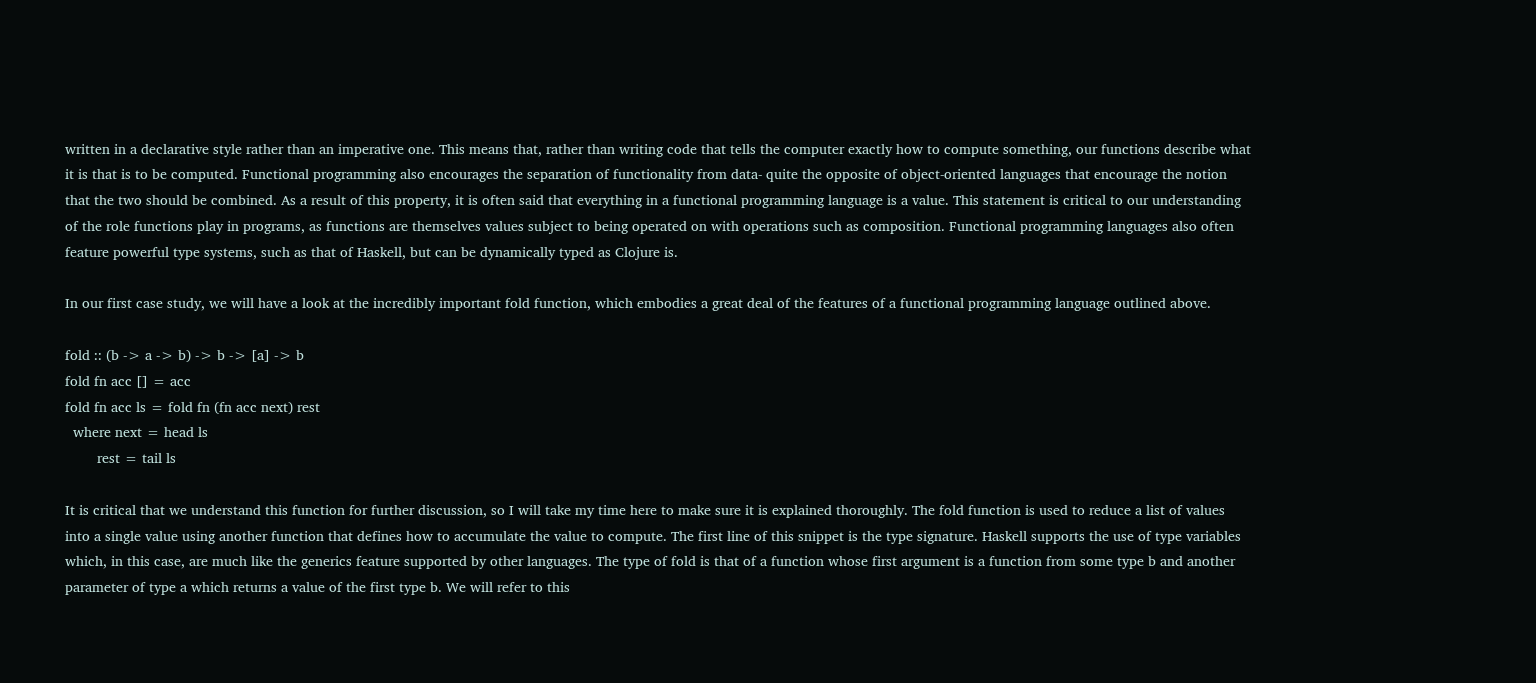written in a declarative style rather than an imperative one. This means that, rather than writing code that tells the computer exactly how to compute something, our functions describe what it is that is to be computed. Functional programming also encourages the separation of functionality from data- quite the opposite of object-oriented languages that encourage the notion that the two should be combined. As a result of this property, it is often said that everything in a functional programming language is a value. This statement is critical to our understanding of the role functions play in programs, as functions are themselves values subject to being operated on with operations such as composition. Functional programming languages also often feature powerful type systems, such as that of Haskell, but can be dynamically typed as Clojure is.

In our first case study, we will have a look at the incredibly important fold function, which embodies a great deal of the features of a functional programming language outlined above.

fold :: (b -> a -> b) -> b -> [a] -> b
fold fn acc [] = acc
fold fn acc ls = fold fn (fn acc next) rest
  where next = head ls
        rest = tail ls

It is critical that we understand this function for further discussion, so I will take my time here to make sure it is explained thoroughly. The fold function is used to reduce a list of values into a single value using another function that defines how to accumulate the value to compute. The first line of this snippet is the type signature. Haskell supports the use of type variables which, in this case, are much like the generics feature supported by other languages. The type of fold is that of a function whose first argument is a function from some type b and another parameter of type a which returns a value of the first type b. We will refer to this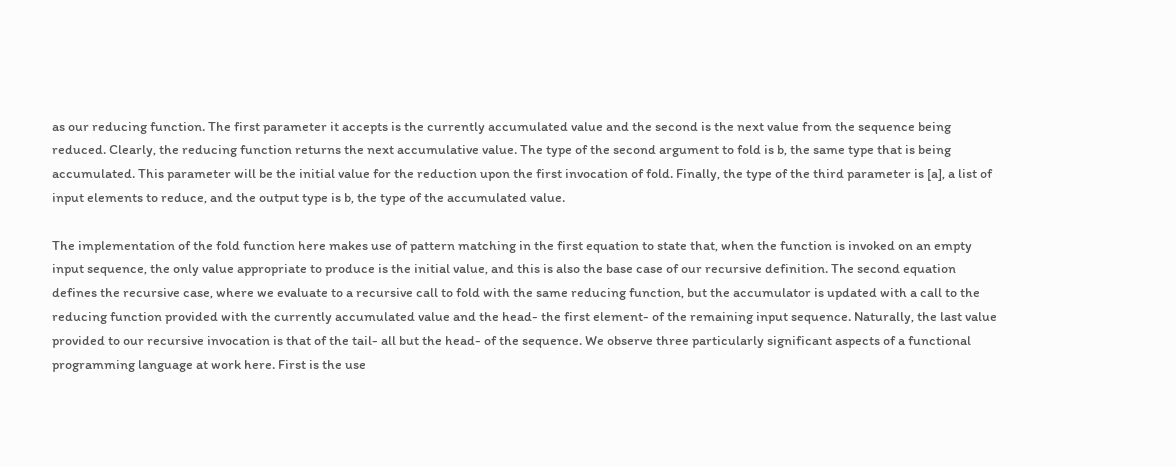as our reducing function. The first parameter it accepts is the currently accumulated value and the second is the next value from the sequence being reduced. Clearly, the reducing function returns the next accumulative value. The type of the second argument to fold is b, the same type that is being accumulated. This parameter will be the initial value for the reduction upon the first invocation of fold. Finally, the type of the third parameter is [a], a list of input elements to reduce, and the output type is b, the type of the accumulated value.

The implementation of the fold function here makes use of pattern matching in the first equation to state that, when the function is invoked on an empty input sequence, the only value appropriate to produce is the initial value, and this is also the base case of our recursive definition. The second equation defines the recursive case, where we evaluate to a recursive call to fold with the same reducing function, but the accumulator is updated with a call to the reducing function provided with the currently accumulated value and the head- the first element- of the remaining input sequence. Naturally, the last value provided to our recursive invocation is that of the tail- all but the head- of the sequence. We observe three particularly significant aspects of a functional programming language at work here. First is the use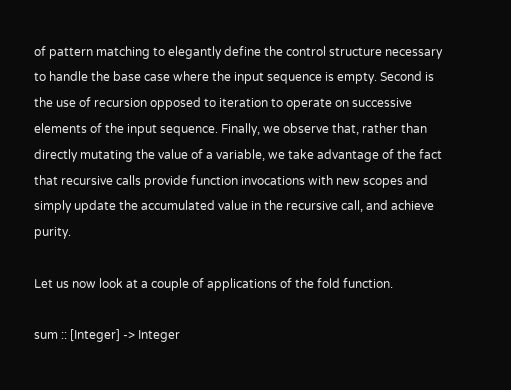of pattern matching to elegantly define the control structure necessary to handle the base case where the input sequence is empty. Second is the use of recursion opposed to iteration to operate on successive elements of the input sequence. Finally, we observe that, rather than directly mutating the value of a variable, we take advantage of the fact that recursive calls provide function invocations with new scopes and simply update the accumulated value in the recursive call, and achieve purity.

Let us now look at a couple of applications of the fold function.

sum :: [Integer] -> Integer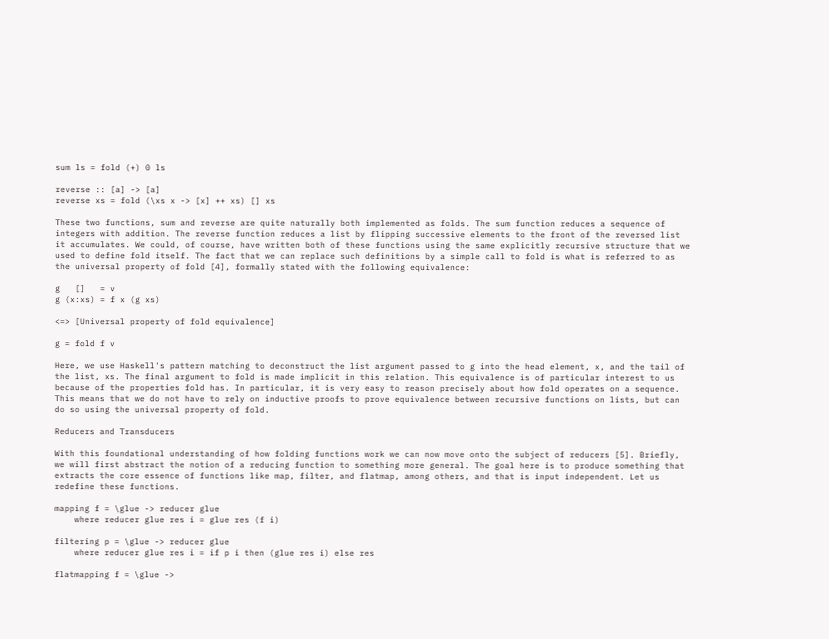sum ls = fold (+) 0 ls

reverse :: [a] -> [a]
reverse xs = fold (\xs x -> [x] ++ xs) [] xs

These two functions, sum and reverse are quite naturally both implemented as folds. The sum function reduces a sequence of integers with addition. The reverse function reduces a list by flipping successive elements to the front of the reversed list it accumulates. We could, of course, have written both of these functions using the same explicitly recursive structure that we used to define fold itself. The fact that we can replace such definitions by a simple call to fold is what is referred to as the universal property of fold [4], formally stated with the following equivalence:

g   []   = v
g (x:xs) = f x (g xs)

<=> [Universal property of fold equivalence]

g = fold f v

Here, we use Haskell's pattern matching to deconstruct the list argument passed to g into the head element, x, and the tail of the list, xs. The final argument to fold is made implicit in this relation. This equivalence is of particular interest to us because of the properties fold has. In particular, it is very easy to reason precisely about how fold operates on a sequence. This means that we do not have to rely on inductive proofs to prove equivalence between recursive functions on lists, but can do so using the universal property of fold.

Reducers and Transducers

With this foundational understanding of how folding functions work we can now move onto the subject of reducers [5]. Briefly, we will first abstract the notion of a reducing function to something more general. The goal here is to produce something that extracts the core essence of functions like map, filter, and flatmap, among others, and that is input independent. Let us redefine these functions.

mapping f = \glue -> reducer glue
    where reducer glue res i = glue res (f i)

filtering p = \glue -> reducer glue
    where reducer glue res i = if p i then (glue res i) else res

flatmapping f = \glue ->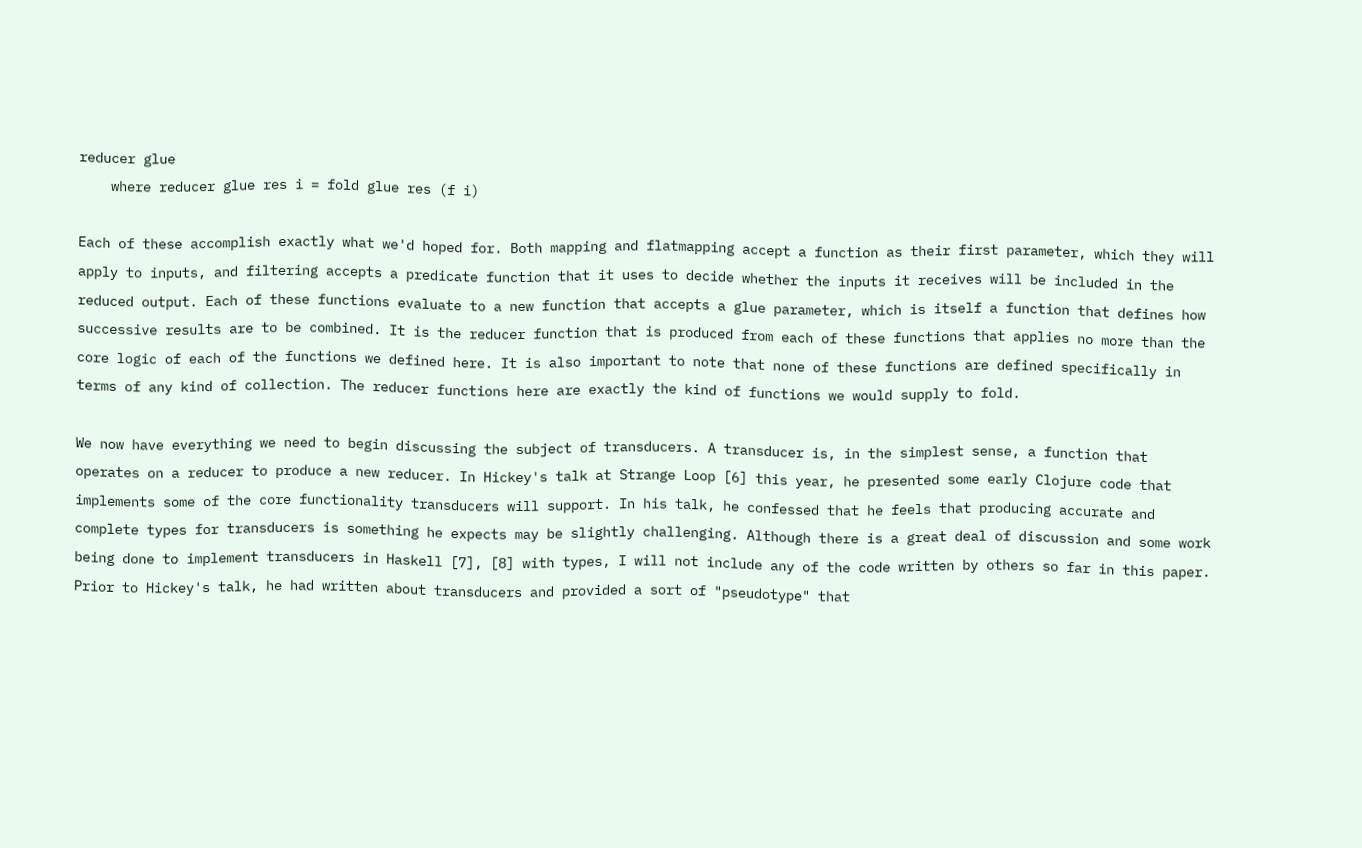reducer glue
    where reducer glue res i = fold glue res (f i)

Each of these accomplish exactly what we'd hoped for. Both mapping and flatmapping accept a function as their first parameter, which they will apply to inputs, and filtering accepts a predicate function that it uses to decide whether the inputs it receives will be included in the reduced output. Each of these functions evaluate to a new function that accepts a glue parameter, which is itself a function that defines how successive results are to be combined. It is the reducer function that is produced from each of these functions that applies no more than the core logic of each of the functions we defined here. It is also important to note that none of these functions are defined specifically in terms of any kind of collection. The reducer functions here are exactly the kind of functions we would supply to fold.

We now have everything we need to begin discussing the subject of transducers. A transducer is, in the simplest sense, a function that operates on a reducer to produce a new reducer. In Hickey's talk at Strange Loop [6] this year, he presented some early Clojure code that implements some of the core functionality transducers will support. In his talk, he confessed that he feels that producing accurate and complete types for transducers is something he expects may be slightly challenging. Although there is a great deal of discussion and some work being done to implement transducers in Haskell [7], [8] with types, I will not include any of the code written by others so far in this paper. Prior to Hickey's talk, he had written about transducers and provided a sort of "pseudotype" that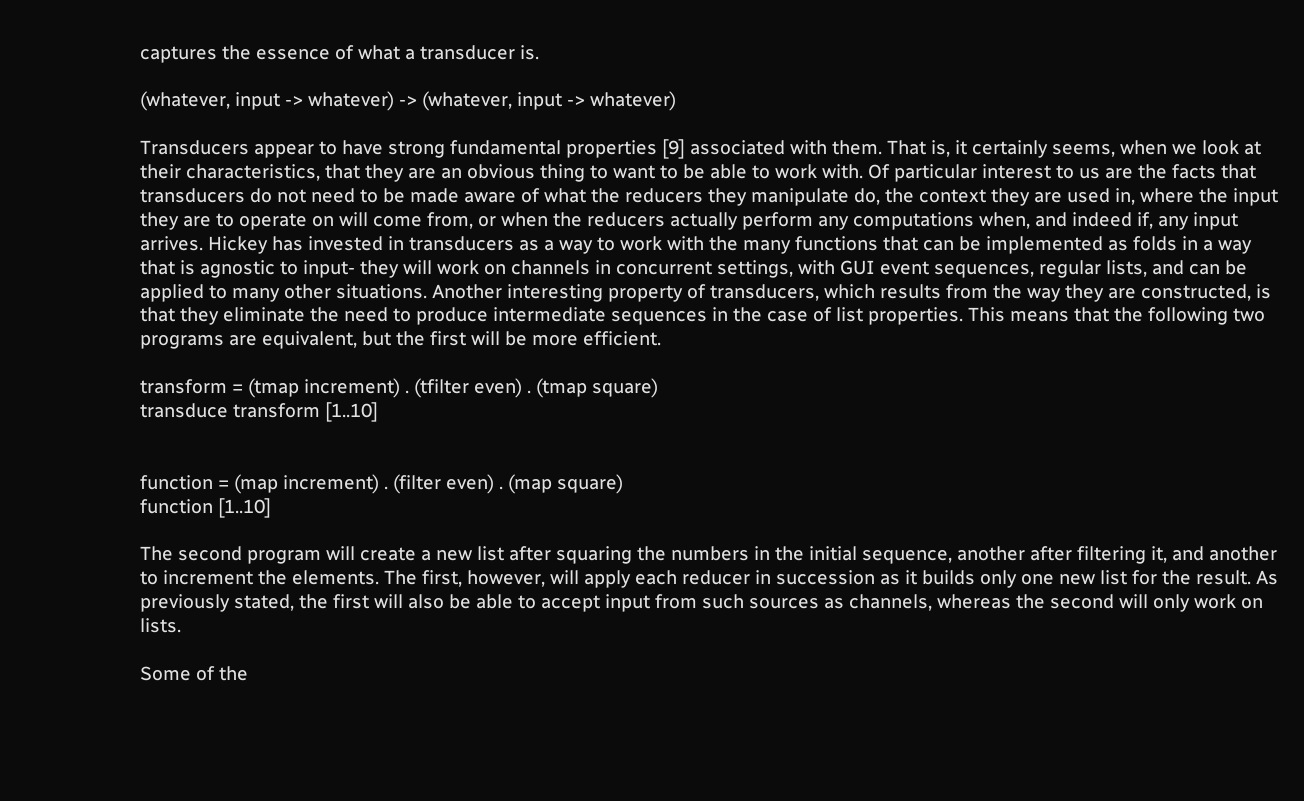captures the essence of what a transducer is.

(whatever, input -> whatever) -> (whatever, input -> whatever)

Transducers appear to have strong fundamental properties [9] associated with them. That is, it certainly seems, when we look at their characteristics, that they are an obvious thing to want to be able to work with. Of particular interest to us are the facts that transducers do not need to be made aware of what the reducers they manipulate do, the context they are used in, where the input they are to operate on will come from, or when the reducers actually perform any computations when, and indeed if, any input arrives. Hickey has invested in transducers as a way to work with the many functions that can be implemented as folds in a way that is agnostic to input- they will work on channels in concurrent settings, with GUI event sequences, regular lists, and can be applied to many other situations. Another interesting property of transducers, which results from the way they are constructed, is that they eliminate the need to produce intermediate sequences in the case of list properties. This means that the following two programs are equivalent, but the first will be more efficient.

transform = (tmap increment) . (tfilter even) . (tmap square)
transduce transform [1..10]


function = (map increment) . (filter even) . (map square)
function [1..10]

The second program will create a new list after squaring the numbers in the initial sequence, another after filtering it, and another to increment the elements. The first, however, will apply each reducer in succession as it builds only one new list for the result. As previously stated, the first will also be able to accept input from such sources as channels, whereas the second will only work on lists.

Some of the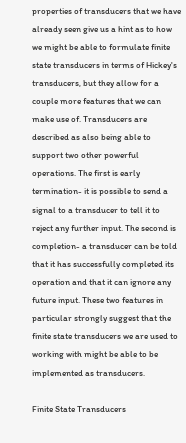properties of transducers that we have already seen give us a hint as to how we might be able to formulate finite state transducers in terms of Hickey's transducers, but they allow for a couple more features that we can make use of. Transducers are described as also being able to support two other powerful operations. The first is early termination- it is possible to send a signal to a transducer to tell it to reject any further input. The second is completion- a transducer can be told that it has successfully completed its operation and that it can ignore any future input. These two features in particular strongly suggest that the finite state transducers we are used to working with might be able to be implemented as transducers.

Finite State Transducers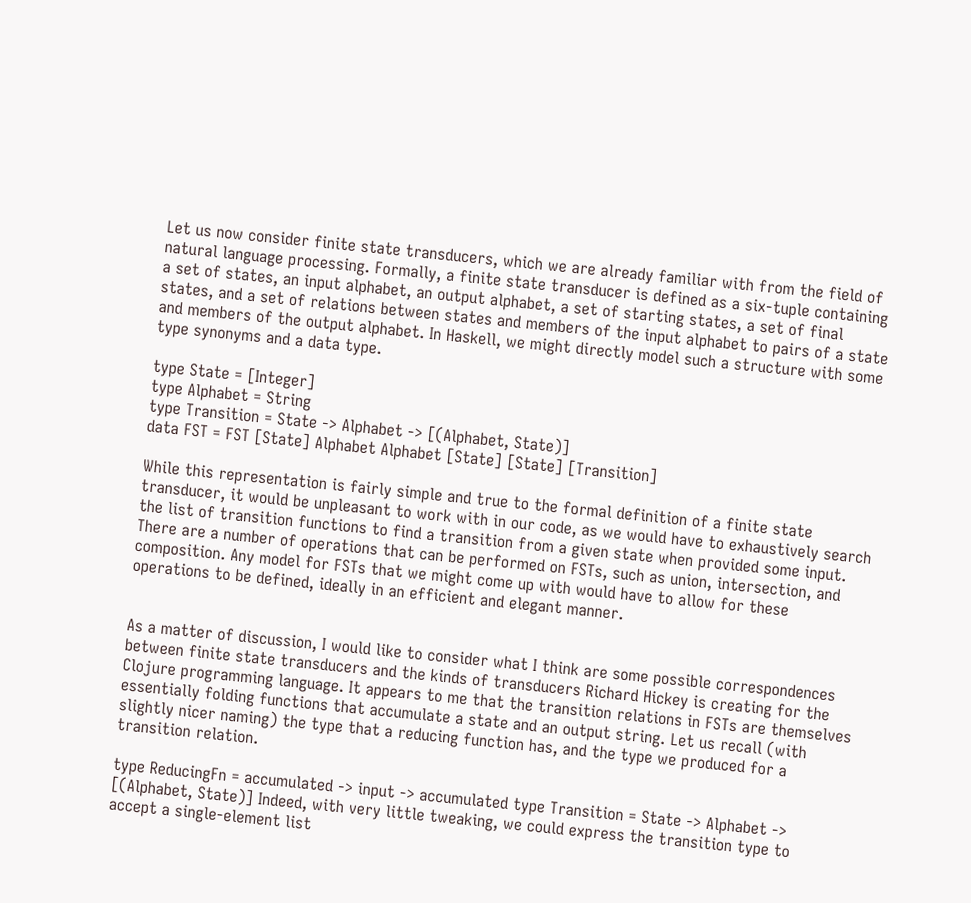Let us now consider finite state transducers, which we are already familiar with from the field of natural language processing. Formally, a finite state transducer is defined as a six-tuple containing a set of states, an input alphabet, an output alphabet, a set of starting states, a set of final states, and a set of relations between states and members of the input alphabet to pairs of a state and members of the output alphabet. In Haskell, we might directly model such a structure with some type synonyms and a data type.

type State = [Integer]
type Alphabet = String
type Transition = State -> Alphabet -> [(Alphabet, State)]
data FST = FST [State] Alphabet Alphabet [State] [State] [Transition]

While this representation is fairly simple and true to the formal definition of a finite state transducer, it would be unpleasant to work with in our code, as we would have to exhaustively search the list of transition functions to find a transition from a given state when provided some input. There are a number of operations that can be performed on FSTs, such as union, intersection, and composition. Any model for FSTs that we might come up with would have to allow for these operations to be defined, ideally in an efficient and elegant manner.


As a matter of discussion, I would like to consider what I think are some possible correspondences between finite state transducers and the kinds of transducers Richard Hickey is creating for the Clojure programming language. It appears to me that the transition relations in FSTs are themselves essentially folding functions that accumulate a state and an output string. Let us recall (with slightly nicer naming) the type that a reducing function has, and the type we produced for a transition relation.

type ReducingFn = accumulated -> input -> accumulated type Transition = State -> Alphabet -> [(Alphabet, State)] Indeed, with very little tweaking, we could express the transition type to accept a single-element list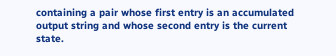containing a pair whose first entry is an accumulated output string and whose second entry is the current state.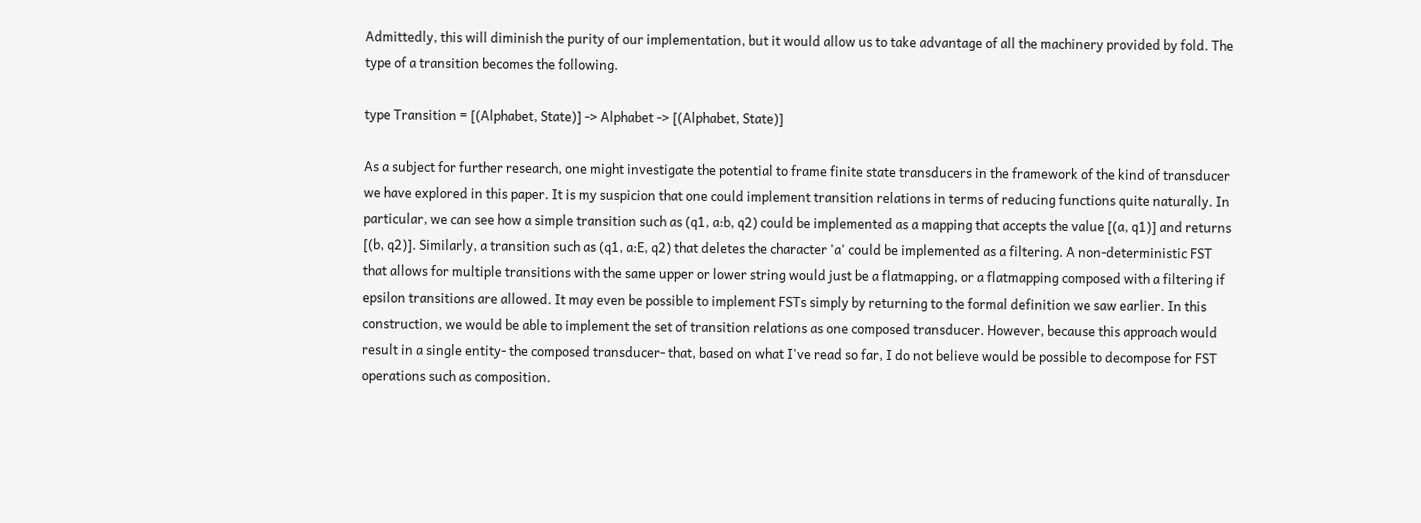Admittedly, this will diminish the purity of our implementation, but it would allow us to take advantage of all the machinery provided by fold. The type of a transition becomes the following.

type Transition = [(Alphabet, State)] -> Alphabet -> [(Alphabet, State)]

As a subject for further research, one might investigate the potential to frame finite state transducers in the framework of the kind of transducer we have explored in this paper. It is my suspicion that one could implement transition relations in terms of reducing functions quite naturally. In particular, we can see how a simple transition such as (q1, a:b, q2) could be implemented as a mapping that accepts the value [(a, q1)] and returns [(b, q2)]. Similarly, a transition such as (q1, a:E, q2) that deletes the character 'a' could be implemented as a filtering. A non-deterministic FST that allows for multiple transitions with the same upper or lower string would just be a flatmapping, or a flatmapping composed with a filtering if epsilon transitions are allowed. It may even be possible to implement FSTs simply by returning to the formal definition we saw earlier. In this construction, we would be able to implement the set of transition relations as one composed transducer. However, because this approach would result in a single entity- the composed transducer- that, based on what I've read so far, I do not believe would be possible to decompose for FST operations such as composition.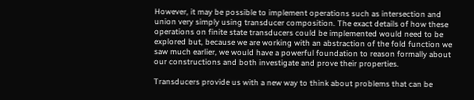However, it may be possible to implement operations such as intersection and union very simply using transducer composition. The exact details of how these operations on finite state transducers could be implemented would need to be explored but, because we are working with an abstraction of the fold function we saw much earlier, we would have a powerful foundation to reason formally about our constructions and both investigate and prove their properties.

Transducers provide us with a new way to think about problems that can be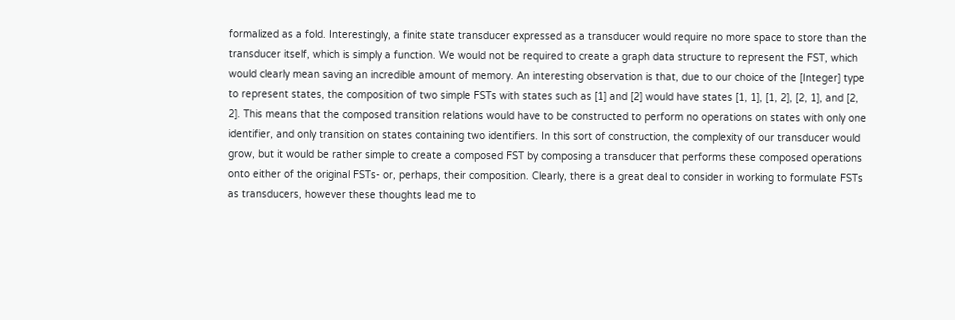formalized as a fold. Interestingly, a finite state transducer expressed as a transducer would require no more space to store than the transducer itself, which is simply a function. We would not be required to create a graph data structure to represent the FST, which would clearly mean saving an incredible amount of memory. An interesting observation is that, due to our choice of the [Integer] type to represent states, the composition of two simple FSTs with states such as [1] and [2] would have states [1, 1], [1, 2], [2, 1], and [2, 2]. This means that the composed transition relations would have to be constructed to perform no operations on states with only one identifier, and only transition on states containing two identifiers. In this sort of construction, the complexity of our transducer would grow, but it would be rather simple to create a composed FST by composing a transducer that performs these composed operations onto either of the original FSTs- or, perhaps, their composition. Clearly, there is a great deal to consider in working to formulate FSTs as transducers, however these thoughts lead me to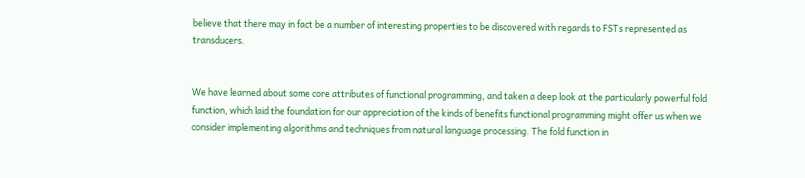believe that there may in fact be a number of interesting properties to be discovered with regards to FSTs represented as transducers.


We have learned about some core attributes of functional programming, and taken a deep look at the particularly powerful fold function, which laid the foundation for our appreciation of the kinds of benefits functional programming might offer us when we consider implementing algorithms and techniques from natural language processing. The fold function in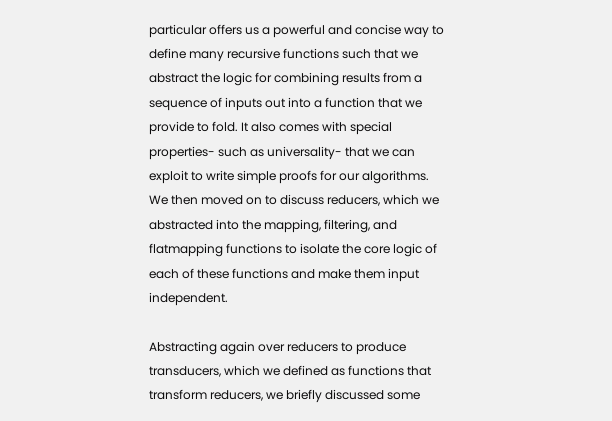particular offers us a powerful and concise way to define many recursive functions such that we abstract the logic for combining results from a sequence of inputs out into a function that we provide to fold. It also comes with special properties- such as universality- that we can exploit to write simple proofs for our algorithms. We then moved on to discuss reducers, which we abstracted into the mapping, filtering, and flatmapping functions to isolate the core logic of each of these functions and make them input independent.

Abstracting again over reducers to produce transducers, which we defined as functions that transform reducers, we briefly discussed some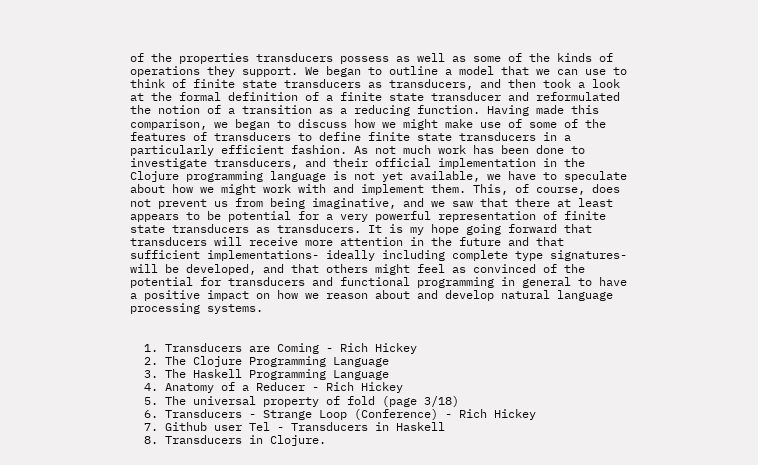of the properties transducers possess as well as some of the kinds of operations they support. We began to outline a model that we can use to think of finite state transducers as transducers, and then took a look at the formal definition of a finite state transducer and reformulated the notion of a transition as a reducing function. Having made this comparison, we began to discuss how we might make use of some of the features of transducers to define finite state transducers in a particularly efficient fashion. As not much work has been done to investigate transducers, and their official implementation in the Clojure programming language is not yet available, we have to speculate about how we might work with and implement them. This, of course, does not prevent us from being imaginative, and we saw that there at least appears to be potential for a very powerful representation of finite state transducers as transducers. It is my hope going forward that transducers will receive more attention in the future and that sufficient implementations- ideally including complete type signatures- will be developed, and that others might feel as convinced of the potential for transducers and functional programming in general to have a positive impact on how we reason about and develop natural language processing systems.


  1. Transducers are Coming - Rich Hickey
  2. The Clojure Programming Language
  3. The Haskell Programming Language
  4. Anatomy of a Reducer - Rich Hickey
  5. The universal property of fold (page 3/18)
  6. Transducers - Strange Loop (Conference) - Rich Hickey
  7. Github user Tel - Transducers in Haskell
  8. Transducers in Clojure.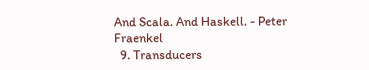And Scala. And Haskell. - Peter Fraenkel
  9. Transducers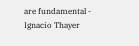are fundamental - Ignacio Thayer